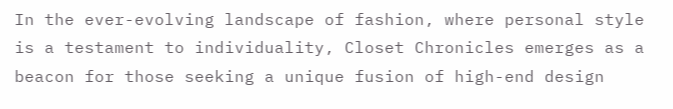In the ever-evolving landscape of fashion, where personal style is a testament to individuality, Closet Chronicles emerges as a beacon for those seeking a unique fusion of high-end design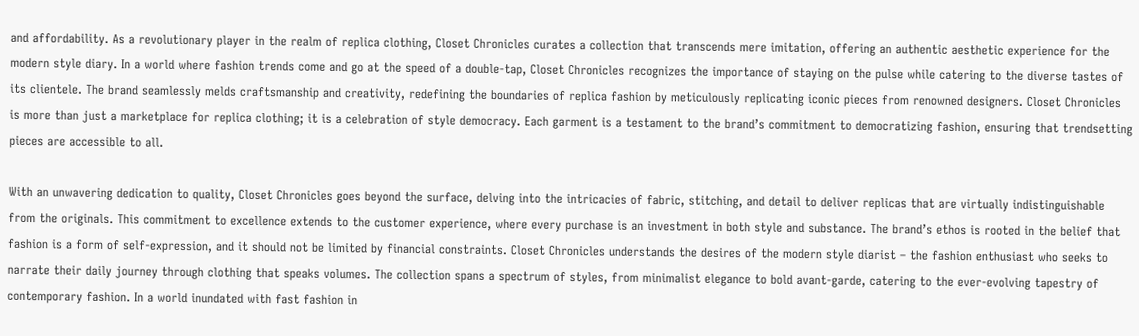and affordability. As a revolutionary player in the realm of replica clothing, Closet Chronicles curates a collection that transcends mere imitation, offering an authentic aesthetic experience for the modern style diary. In a world where fashion trends come and go at the speed of a double-tap, Closet Chronicles recognizes the importance of staying on the pulse while catering to the diverse tastes of its clientele. The brand seamlessly melds craftsmanship and creativity, redefining the boundaries of replica fashion by meticulously replicating iconic pieces from renowned designers. Closet Chronicles is more than just a marketplace for replica clothing; it is a celebration of style democracy. Each garment is a testament to the brand’s commitment to democratizing fashion, ensuring that trendsetting pieces are accessible to all.

With an unwavering dedication to quality, Closet Chronicles goes beyond the surface, delving into the intricacies of fabric, stitching, and detail to deliver replicas that are virtually indistinguishable from the originals. This commitment to excellence extends to the customer experience, where every purchase is an investment in both style and substance. The brand’s ethos is rooted in the belief that fashion is a form of self-expression, and it should not be limited by financial constraints. Closet Chronicles understands the desires of the modern style diarist – the fashion enthusiast who seeks to narrate their daily journey through clothing that speaks volumes. The collection spans a spectrum of styles, from minimalist elegance to bold avant-garde, catering to the ever-evolving tapestry of contemporary fashion. In a world inundated with fast fashion in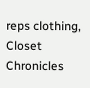reps clothing, Closet Chronicles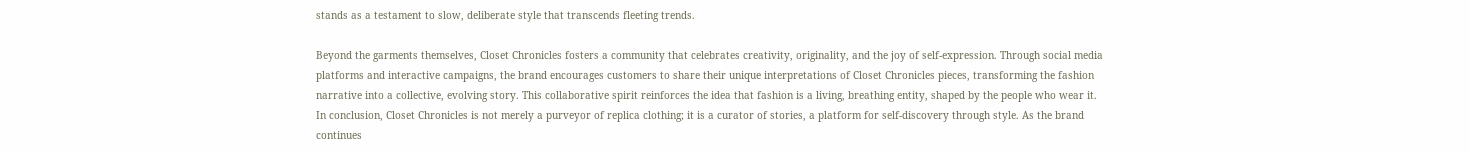stands as a testament to slow, deliberate style that transcends fleeting trends.

Beyond the garments themselves, Closet Chronicles fosters a community that celebrates creativity, originality, and the joy of self-expression. Through social media platforms and interactive campaigns, the brand encourages customers to share their unique interpretations of Closet Chronicles pieces, transforming the fashion narrative into a collective, evolving story. This collaborative spirit reinforces the idea that fashion is a living, breathing entity, shaped by the people who wear it. In conclusion, Closet Chronicles is not merely a purveyor of replica clothing; it is a curator of stories, a platform for self-discovery through style. As the brand continues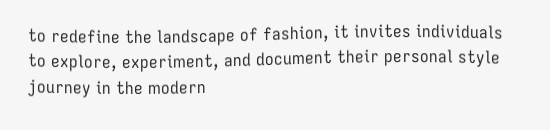to redefine the landscape of fashion, it invites individuals to explore, experiment, and document their personal style journey in the modern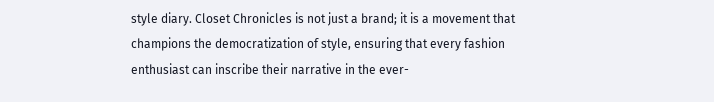style diary. Closet Chronicles is not just a brand; it is a movement that champions the democratization of style, ensuring that every fashion enthusiast can inscribe their narrative in the ever-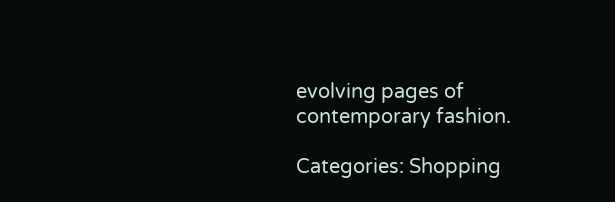evolving pages of contemporary fashion.

Categories: Shopping